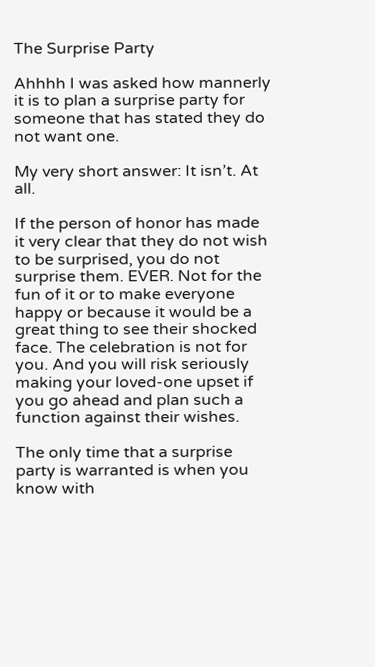The Surprise Party

Ahhhh I was asked how mannerly it is to plan a surprise party for someone that has stated they do not want one.

My very short answer: It isn’t. At all.

If the person of honor has made it very clear that they do not wish to be surprised, you do not surprise them. EVER. Not for the fun of it or to make everyone happy or because it would be a great thing to see their shocked face. The celebration is not for you. And you will risk seriously making your loved-one upset if you go ahead and plan such a function against their wishes.

The only time that a surprise party is warranted is when you know with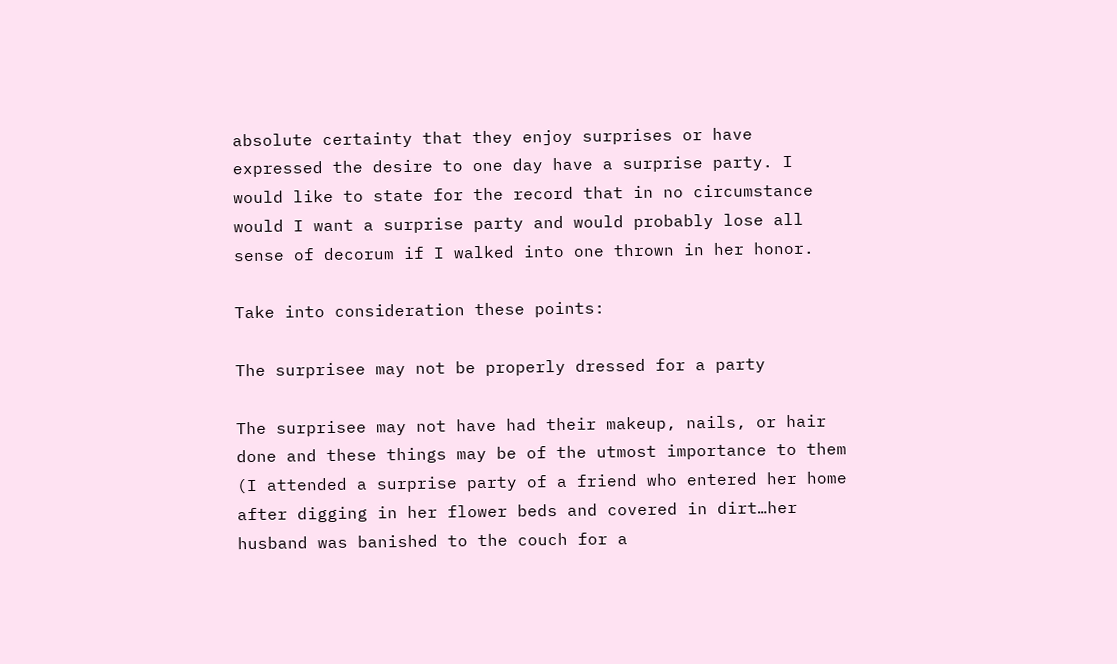absolute certainty that they enjoy surprises or have expressed the desire to one day have a surprise party. I would like to state for the record that in no circumstance would I want a surprise party and would probably lose all sense of decorum if I walked into one thrown in her honor.

Take into consideration these points:

The surprisee may not be properly dressed for a party

The surprisee may not have had their makeup, nails, or hair done and these things may be of the utmost importance to them (I attended a surprise party of a friend who entered her home after digging in her flower beds and covered in dirt…her husband was banished to the couch for a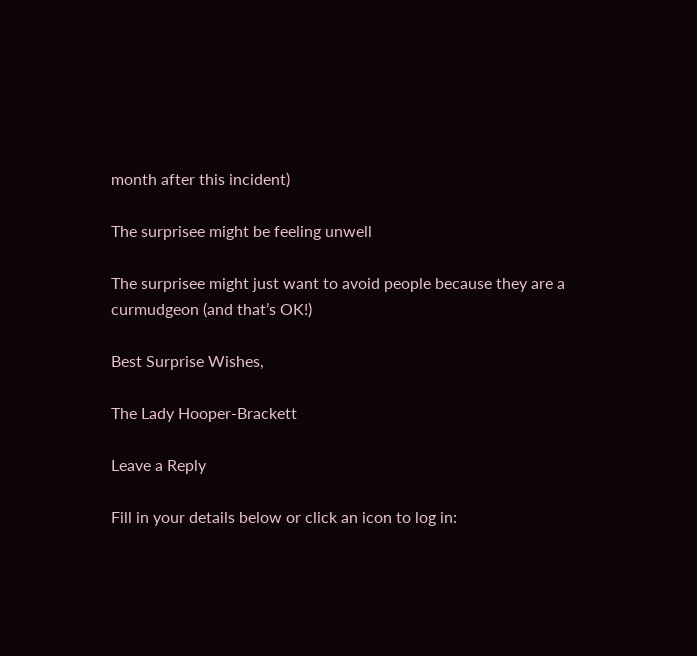month after this incident)

The surprisee might be feeling unwell

The surprisee might just want to avoid people because they are a curmudgeon (and that’s OK!)

Best Surprise Wishes,

The Lady Hooper-Brackett

Leave a Reply

Fill in your details below or click an icon to log in: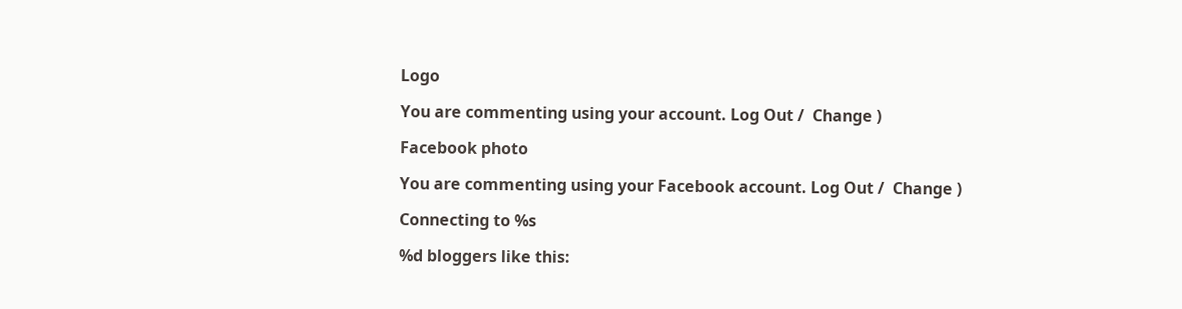Logo

You are commenting using your account. Log Out /  Change )

Facebook photo

You are commenting using your Facebook account. Log Out /  Change )

Connecting to %s

%d bloggers like this: